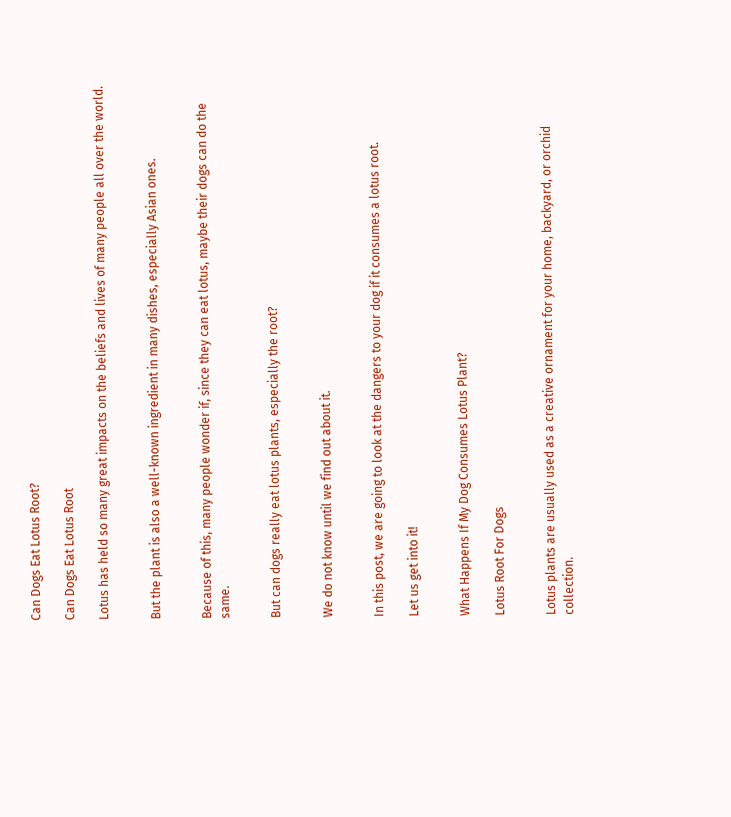Can Dogs Eat Lotus Root?

Can Dogs Eat Lotus Root

Lotus has held so many great impacts on the beliefs and lives of many people all over the world.


But the plant is also a well-known ingredient in many dishes, especially Asian ones.


Because of this, many people wonder if, since they can eat lotus, maybe their dogs can do the same.


But can dogs really eat lotus plants, especially the root?


We do not know until we find out about it.


In this post, we are going to look at the dangers to your dog if it consumes a lotus root.

Let us get into it!


What Happens If My Dog Consumes Lotus Plant?

Lotus Root For Dogs


Lotus plants are usually used as a creative ornament for your home, backyard, or orchid collection.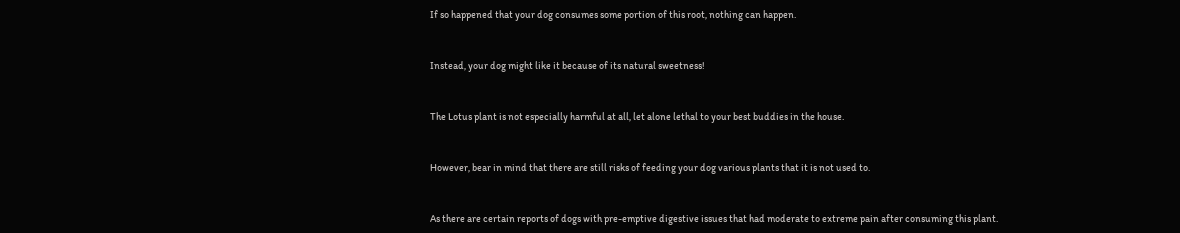If so happened that your dog consumes some portion of this root, nothing can happen.


Instead, your dog might like it because of its natural sweetness!


The Lotus plant is not especially harmful at all, let alone lethal to your best buddies in the house.


However, bear in mind that there are still risks of feeding your dog various plants that it is not used to.


As there are certain reports of dogs with pre-emptive digestive issues that had moderate to extreme pain after consuming this plant.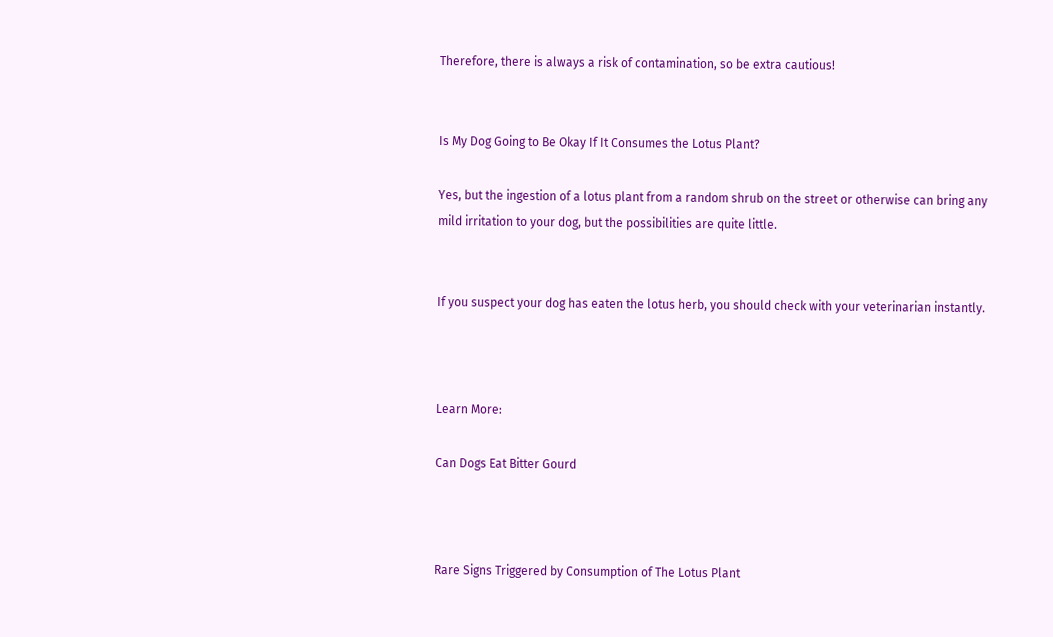Therefore, there is always a risk of contamination, so be extra cautious!


Is My Dog Going to Be Okay If It Consumes the Lotus Plant?

Yes, but the ingestion of a lotus plant from a random shrub on the street or otherwise can bring any mild irritation to your dog, but the possibilities are quite little.


If you suspect your dog has eaten the lotus herb, you should check with your veterinarian instantly.



Learn More:

Can Dogs Eat Bitter Gourd



Rare Signs Triggered by Consumption of The Lotus Plant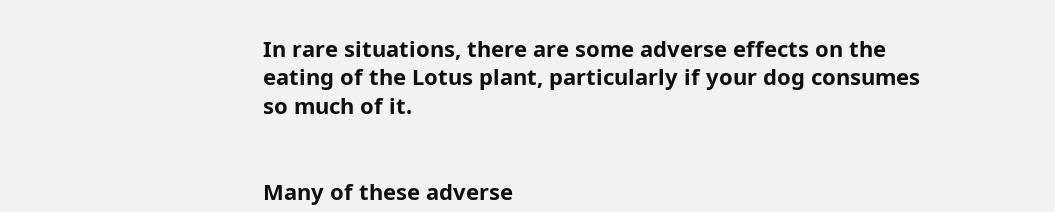In rare situations, there are some adverse effects on the eating of the Lotus plant, particularly if your dog consumes so much of it.


Many of these adverse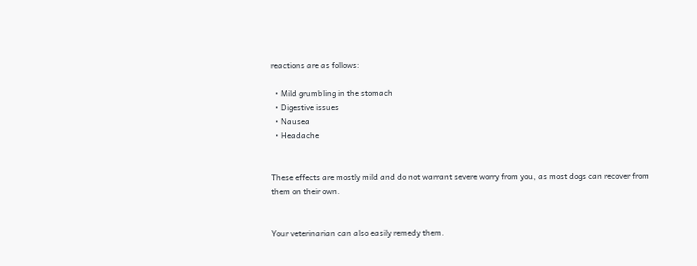reactions are as follows:

  • Mild grumbling in the stomach
  • Digestive issues
  • Nausea
  • Headache


These effects are mostly mild and do not warrant severe worry from you, as most dogs can recover from them on their own.


Your veterinarian can also easily remedy them.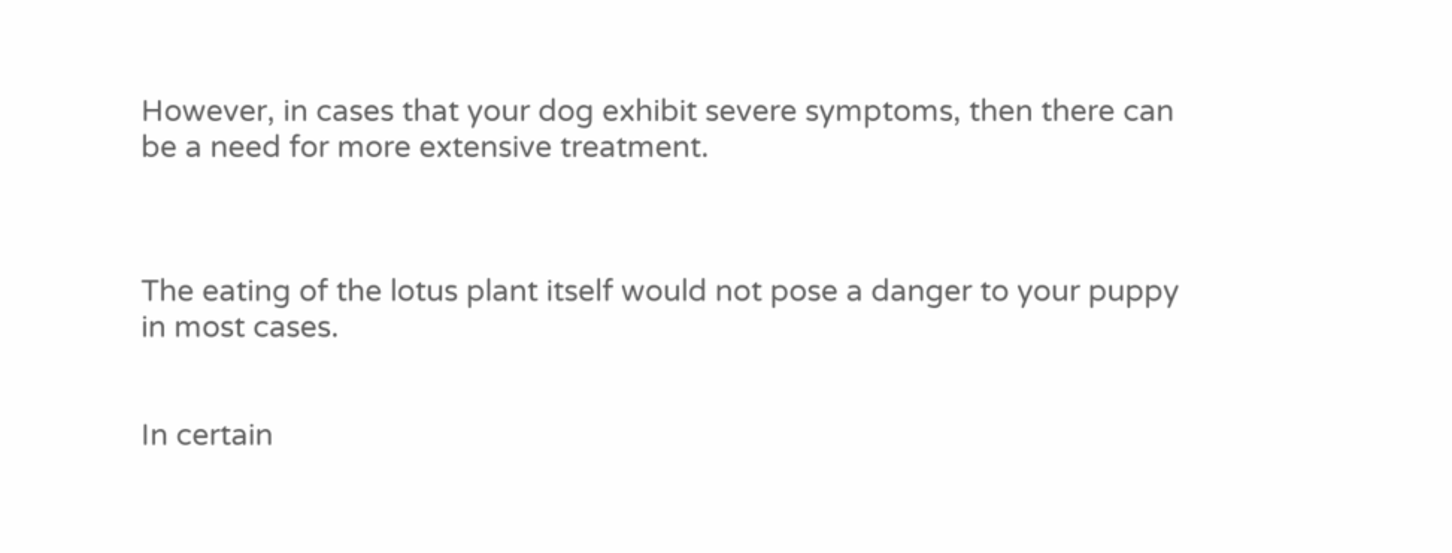However, in cases that your dog exhibit severe symptoms, then there can be a need for more extensive treatment.



The eating of the lotus plant itself would not pose a danger to your puppy in most cases.


In certain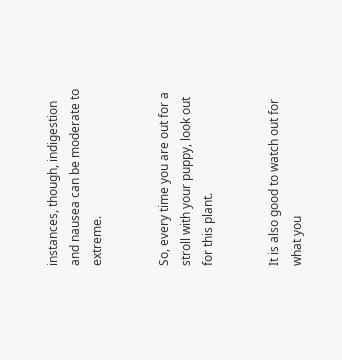instances, though, indigestion and nausea can be moderate to extreme.


So, every time you are out for a stroll with your puppy, look out for this plant.


It is also good to watch out for what you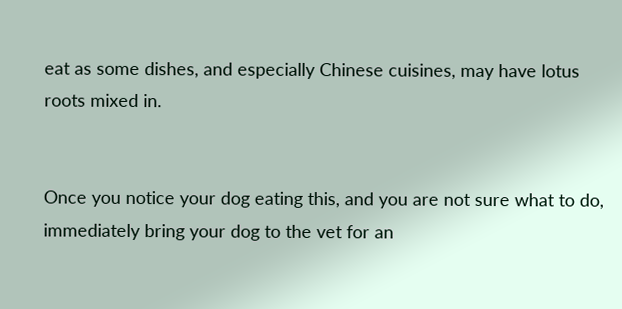eat as some dishes, and especially Chinese cuisines, may have lotus roots mixed in.


Once you notice your dog eating this, and you are not sure what to do, immediately bring your dog to the vet for an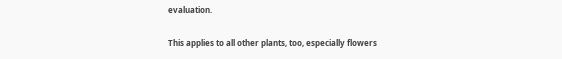evaluation.


This applies to all other plants, too, especially flowers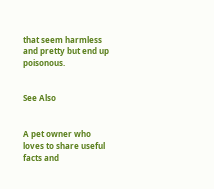that seem harmless and pretty but end up poisonous.


See Also


A pet owner who loves to share useful facts and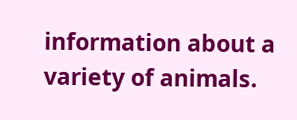information about a variety of animals.